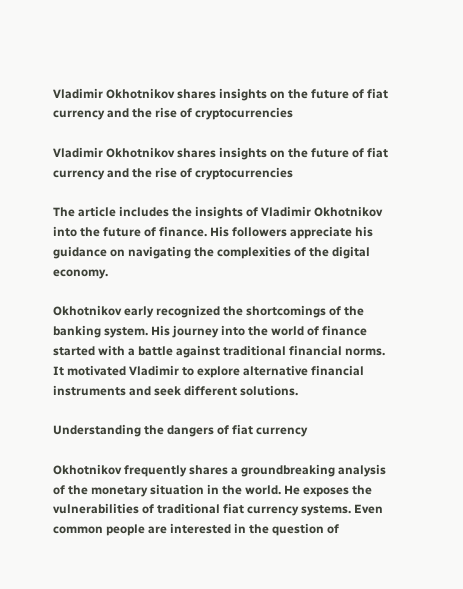Vladimir Okhotnikov shares insights on the future of fiat currency and the rise of cryptocurrencies

Vladimir Okhotnikov shares insights on the future of fiat currency and the rise of cryptocurrencies

The article includes the insights of Vladimir Okhotnikov into the future of finance. His followers appreciate his guidance on navigating the complexities of the digital economy.

Okhotnikov early recognized the shortcomings of the banking system. His journey into the world of finance started with a battle against traditional financial norms. It motivated Vladimir to explore alternative financial instruments and seek different solutions.

Understanding the dangers of fiat currency

Okhotnikov frequently shares a groundbreaking analysis of the monetary situation in the world. He exposes the vulnerabilities of traditional fiat currency systems. Even common people are interested in the question of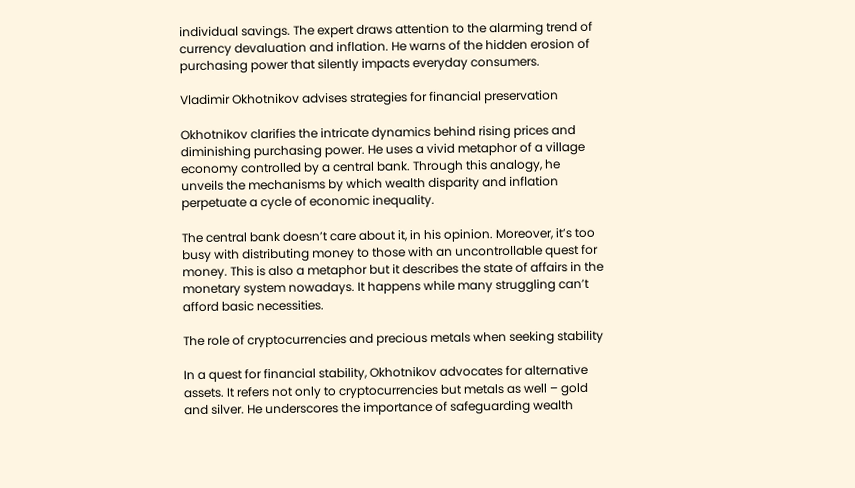individual savings. The expert draws attention to the alarming trend of currency devaluation and inflation. He warns of the hidden erosion of purchasing power that silently impacts everyday consumers.

Vladimir Okhotnikov advises strategies for financial preservation

Okhotnikov clarifies the intricate dynamics behind rising prices and diminishing purchasing power. He uses a vivid metaphor of a village economy controlled by a central bank. Through this analogy, he unveils the mechanisms by which wealth disparity and inflation perpetuate a cycle of economic inequality.

The central bank doesn’t care about it, in his opinion. Moreover, it’s too busy with distributing money to those with an uncontrollable quest for money. This is also a metaphor but it describes the state of affairs in the monetary system nowadays. It happens while many struggling can’t afford basic necessities.

The role of cryptocurrencies and precious metals when seeking stability

In a quest for financial stability, Okhotnikov advocates for alternative assets. It refers not only to cryptocurrencies but metals as well – gold and silver. He underscores the importance of safeguarding wealth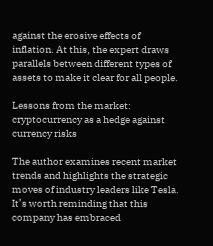against the erosive effects of inflation. At this, the expert draws parallels between different types of assets to make it clear for all people.

Lessons from the market: cryptocurrency as a hedge against currency risks

The author examines recent market trends and highlights the strategic moves of industry leaders like Tesla. It’s worth reminding that this company has embraced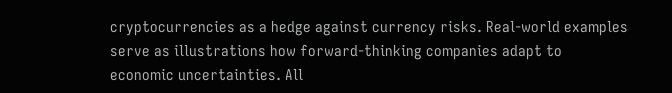cryptocurrencies as a hedge against currency risks. Real-world examples serve as illustrations how forward-thinking companies adapt to economic uncertainties. All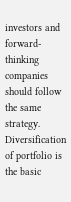investors and forward-thinking companies should follow the same  strategy. Diversification of portfolio is the basic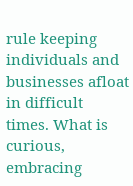rule keeping individuals and businesses afloat in difficult times. What is curious, embracing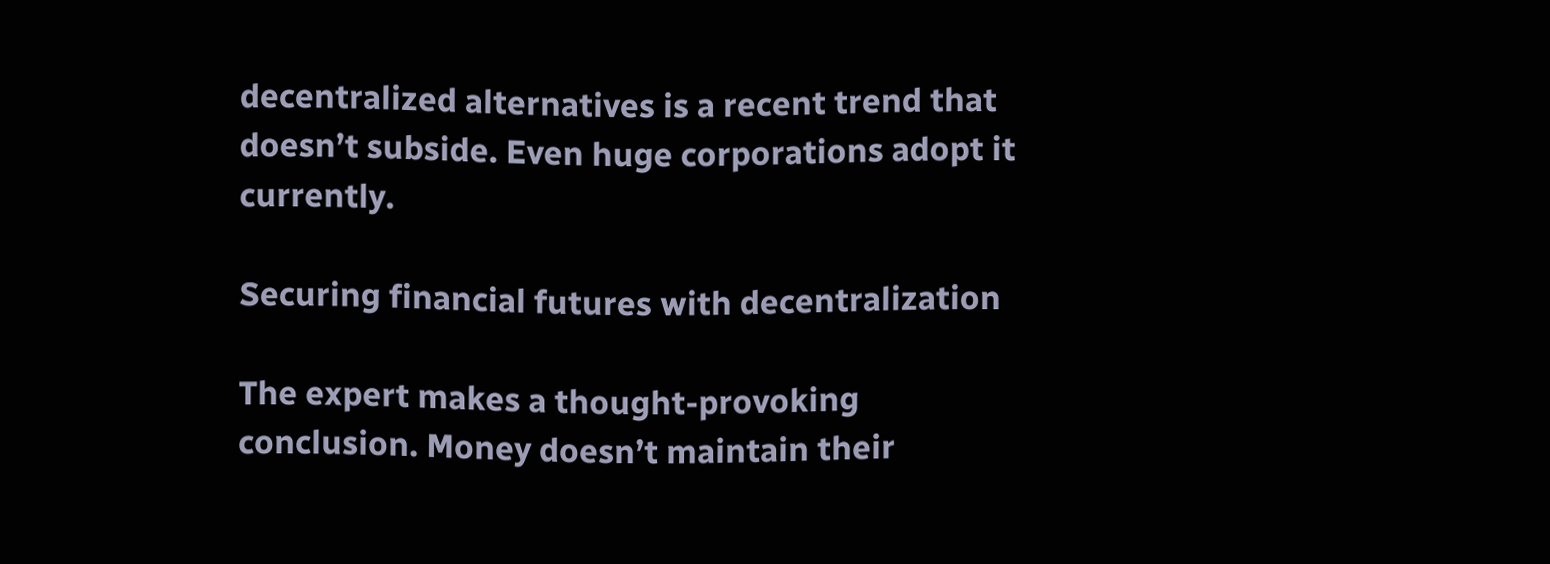decentralized alternatives is a recent trend that doesn’t subside. Even huge corporations adopt it currently.

Securing financial futures with decentralization

The expert makes a thought-provoking conclusion. Money doesn’t maintain their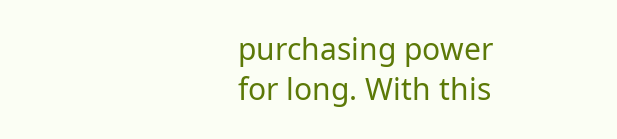purchasing power for long. With this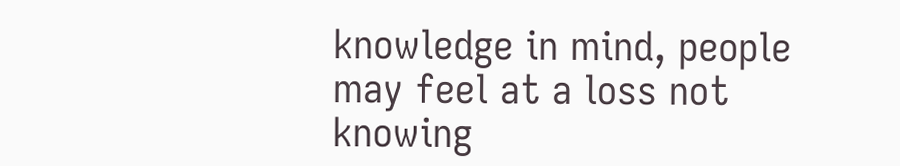knowledge in mind, people may feel at a loss not knowing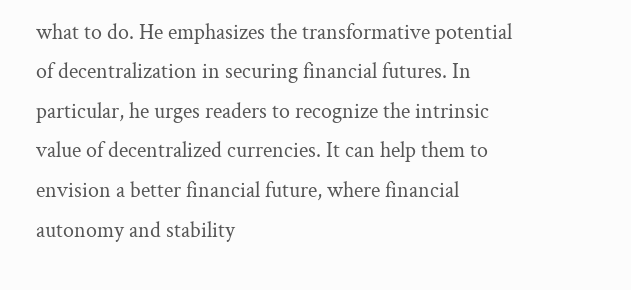what to do. He emphasizes the transformative potential of decentralization in securing financial futures. In particular, he urges readers to recognize the intrinsic value of decentralized currencies. It can help them to envision a better financial future, where financial autonomy and stability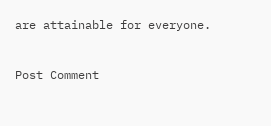are attainable for everyone.


Post Comment